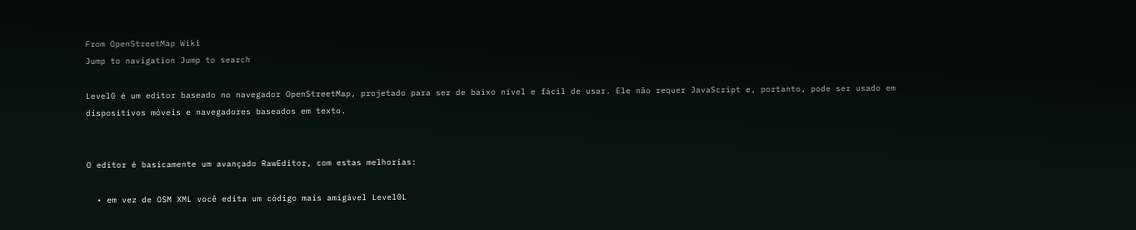From OpenStreetMap Wiki
Jump to navigation Jump to search

Level0 é um editor baseado no navegador OpenStreetMap, projetado para ser de baixo nível e fácil de usar. Ele não requer JavaScript e, portanto, pode ser usado em dispositivos móveis e navegadores baseados em texto.


O editor é basicamente um avançado RawEditor, com estas melhorias:

  • em vez de OSM XML você edita um código mais amigável Level0L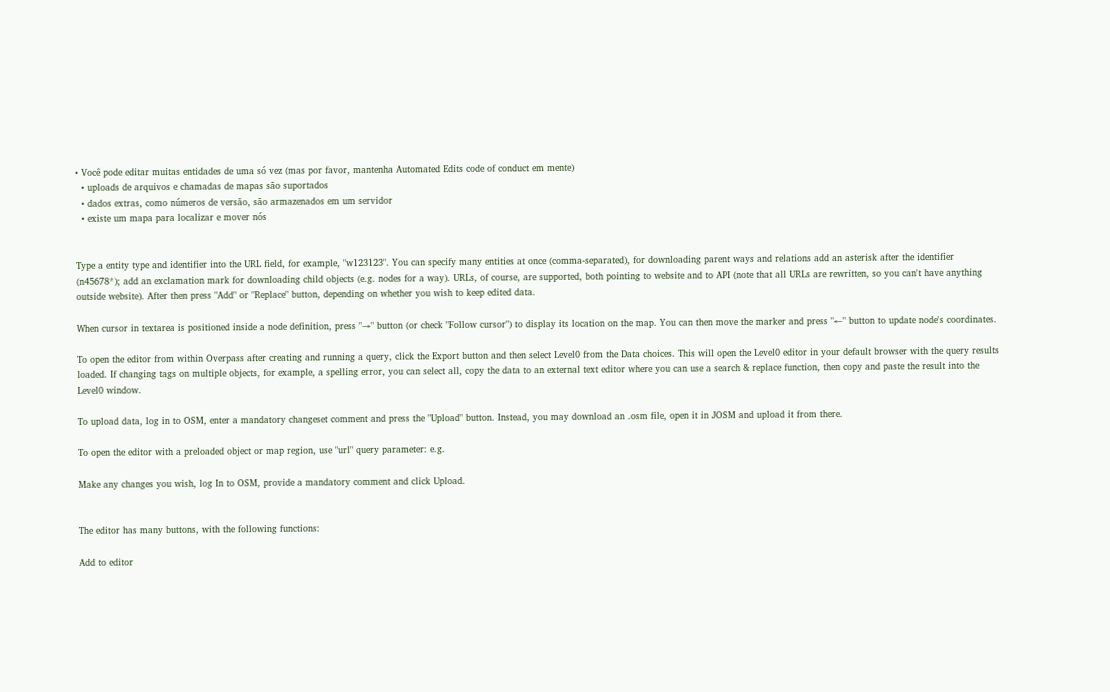• Você pode editar muitas entidades de uma só vez (mas por favor, mantenha Automated Edits code of conduct em mente)
  • uploads de arquivos e chamadas de mapas são suportados
  • dados extras, como números de versão, são armazenados em um servidor
  • existe um mapa para localizar e mover nós


Type a entity type and identifier into the URL field, for example, "w123123". You can specify many entities at once (comma-separated), for downloading parent ways and relations add an asterisk after the identifier (n45678*); add an exclamation mark for downloading child objects (e.g. nodes for a way). URLs, of course, are supported, both pointing to website and to API (note that all URLs are rewritten, so you can't have anything outside website). After then press "Add" or "Replace" button, depending on whether you wish to keep edited data.

When cursor in textarea is positioned inside a node definition, press "→" button (or check "Follow cursor") to display its location on the map. You can then move the marker and press "←" button to update node's coordinates.

To open the editor from within Overpass after creating and running a query, click the Export button and then select Level0 from the Data choices. This will open the Level0 editor in your default browser with the query results loaded. If changing tags on multiple objects, for example, a spelling error, you can select all, copy the data to an external text editor where you can use a search & replace function, then copy and paste the result into the Level0 window.

To upload data, log in to OSM, enter a mandatory changeset comment and press the "Upload" button. Instead, you may download an .osm file, open it in JOSM and upload it from there.

To open the editor with a preloaded object or map region, use "url" query parameter: e.g.

Make any changes you wish, log In to OSM, provide a mandatory comment and click Upload.


The editor has many buttons, with the following functions:

Add to editor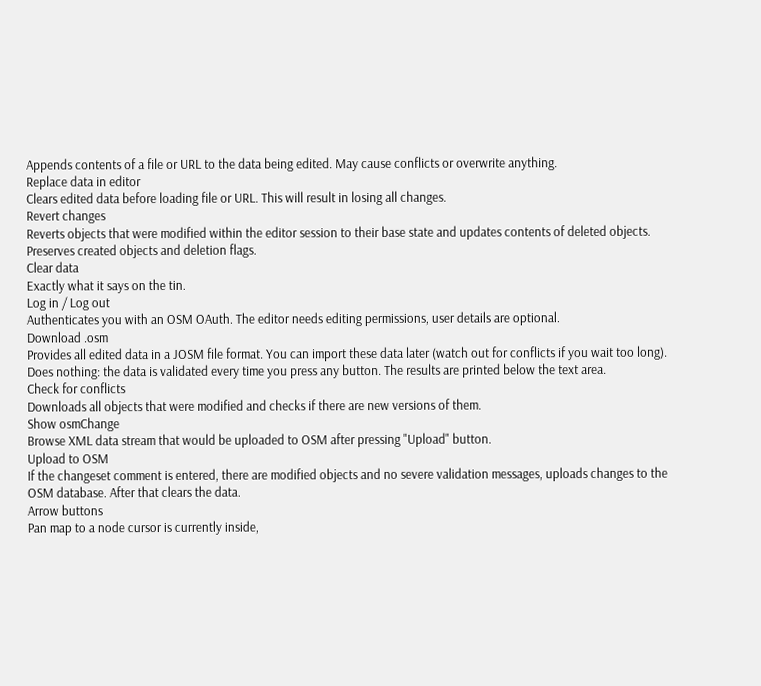Appends contents of a file or URL to the data being edited. May cause conflicts or overwrite anything.
Replace data in editor
Clears edited data before loading file or URL. This will result in losing all changes.
Revert changes
Reverts objects that were modified within the editor session to their base state and updates contents of deleted objects. Preserves created objects and deletion flags.
Clear data
Exactly what it says on the tin.
Log in / Log out
Authenticates you with an OSM OAuth. The editor needs editing permissions, user details are optional.
Download .osm
Provides all edited data in a JOSM file format. You can import these data later (watch out for conflicts if you wait too long).
Does nothing: the data is validated every time you press any button. The results are printed below the text area.
Check for conflicts
Downloads all objects that were modified and checks if there are new versions of them.
Show osmChange
Browse XML data stream that would be uploaded to OSM after pressing "Upload" button.
Upload to OSM
If the changeset comment is entered, there are modified objects and no severe validation messages, uploads changes to the OSM database. After that clears the data.
Arrow buttons
Pan map to a node cursor is currently inside,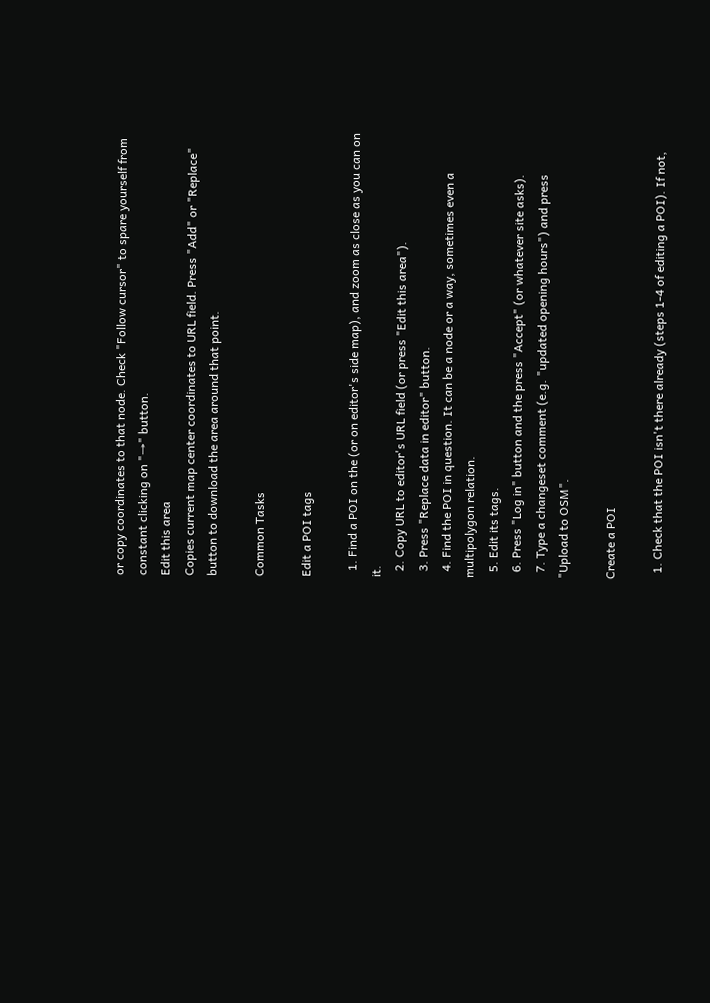or copy coordinates to that node. Check "Follow cursor" to spare yourself from constant clicking on "→" button.
Edit this area
Copies current map center coordinates to URL field. Press "Add" or "Replace" button to download the area around that point.

Common Tasks

Edit a POI tags

  1. Find a POI on the (or on editor's side map), and zoom as close as you can on it.
  2. Copy URL to editor's URL field (or press "Edit this area").
  3. Press "Replace data in editor" button.
  4. Find the POI in question. It can be a node or a way, sometimes even a multipolygon relation.
  5. Edit its tags.
  6. Press "Log in" button and the press "Accept" (or whatever site asks).
  7. Type a changeset comment (e.g. "updated opening hours") and press "Upload to OSM".

Create a POI

  1. Check that the POI isn't there already (steps 1-4 of editing a POI). If not,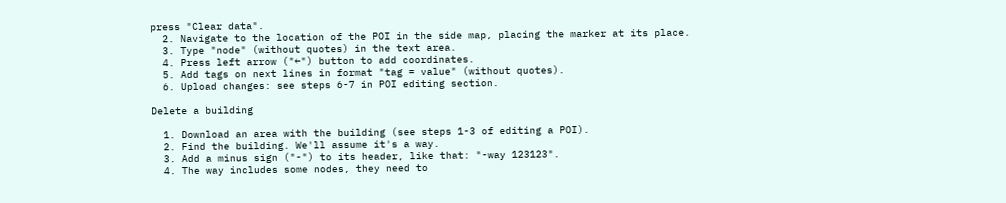press "Clear data".
  2. Navigate to the location of the POI in the side map, placing the marker at its place.
  3. Type "node" (without quotes) in the text area.
  4. Press left arrow ("←") button to add coordinates.
  5. Add tags on next lines in format "tag = value" (without quotes).
  6. Upload changes: see steps 6-7 in POI editing section.

Delete a building

  1. Download an area with the building (see steps 1-3 of editing a POI).
  2. Find the building. We'll assume it's a way.
  3. Add a minus sign ("-") to its header, like that: "-way 123123".
  4. The way includes some nodes, they need to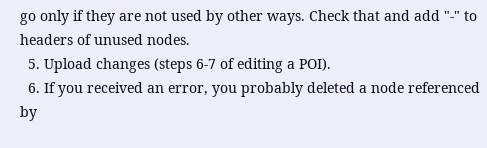go only if they are not used by other ways. Check that and add "-" to headers of unused nodes.
  5. Upload changes (steps 6-7 of editing a POI).
  6. If you received an error, you probably deleted a node referenced by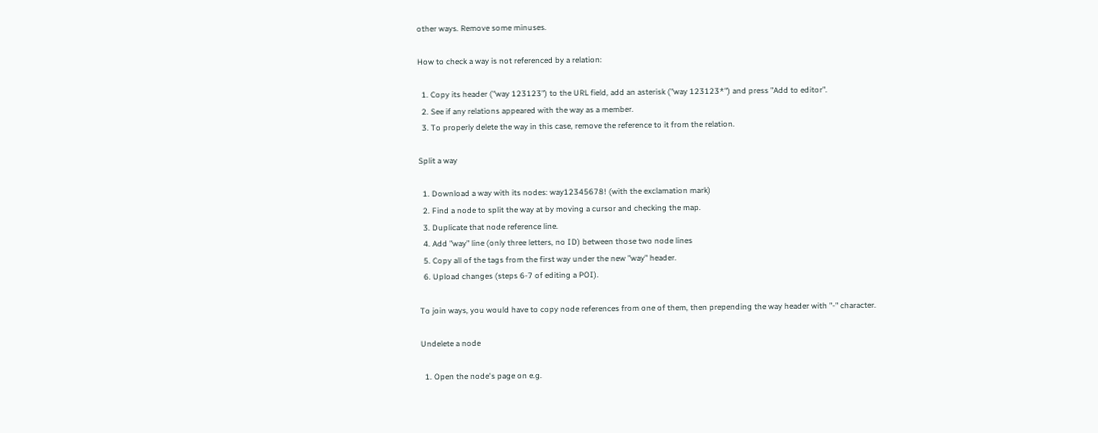other ways. Remove some minuses.

How to check a way is not referenced by a relation:

  1. Copy its header ("way 123123") to the URL field, add an asterisk ("way 123123*") and press "Add to editor".
  2. See if any relations appeared with the way as a member.
  3. To properly delete the way in this case, remove the reference to it from the relation.

Split a way

  1. Download a way with its nodes: way12345678! (with the exclamation mark)
  2. Find a node to split the way at by moving a cursor and checking the map.
  3. Duplicate that node reference line.
  4. Add "way" line (only three letters, no ID) between those two node lines
  5. Copy all of the tags from the first way under the new "way" header.
  6. Upload changes (steps 6-7 of editing a POI).

To join ways, you would have to copy node references from one of them, then prepending the way header with "-" character.

Undelete a node

  1. Open the node's page on e.g.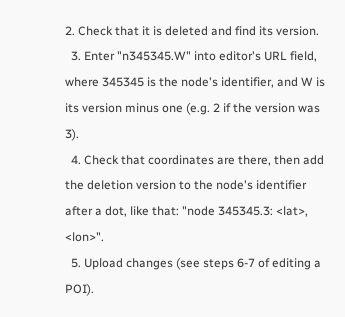2. Check that it is deleted and find its version.
  3. Enter "n345345.W" into editor's URL field, where 345345 is the node's identifier, and W is its version minus one (e.g. 2 if the version was 3).
  4. Check that coordinates are there, then add the deletion version to the node's identifier after a dot, like that: "node 345345.3: <lat>, <lon>".
  5. Upload changes (see steps 6-7 of editing a POI).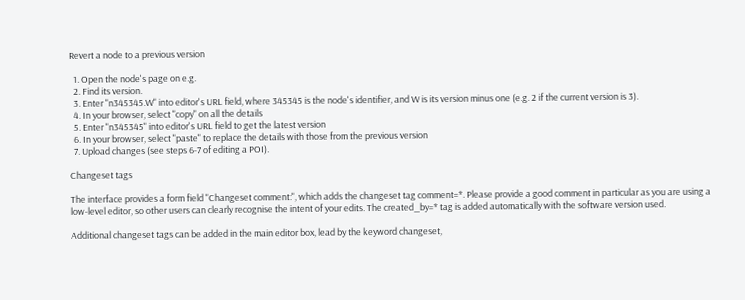Revert a node to a previous version

  1. Open the node's page on e.g.
  2. Find its version.
  3. Enter "n345345.W" into editor's URL field, where 345345 is the node's identifier, and W is its version minus one (e.g. 2 if the current version is 3).
  4. In your browser, select "copy" on all the details
  5. Enter "n345345" into editor's URL field to get the latest version
  6. In your browser, select "paste" to replace the details with those from the previous version
  7. Upload changes (see steps 6-7 of editing a POI).

Changeset tags

The interface provides a form field "Changeset comment:", which adds the changeset tag comment=*. Please provide a good comment in particular as you are using a low-level editor, so other users can clearly recognise the intent of your edits. The created_by=* tag is added automatically with the software version used.

Additional changeset tags can be added in the main editor box, lead by the keyword changeset,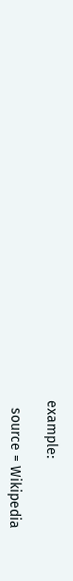example:

  source = Wikipedia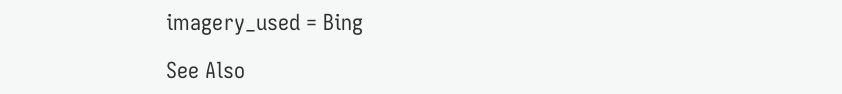imagery_used = Bing

See Also